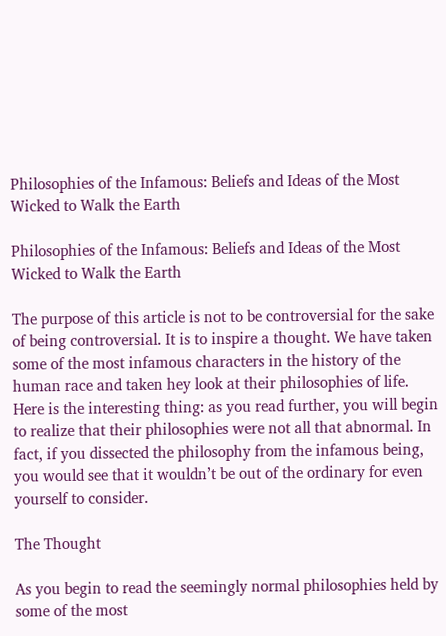Philosophies of the Infamous: Beliefs and Ideas of the Most Wicked to Walk the Earth

Philosophies of the Infamous: Beliefs and Ideas of the Most Wicked to Walk the Earth

The purpose of this article is not to be controversial for the sake of being controversial. It is to inspire a thought. We have taken some of the most infamous characters in the history of the human race and taken hey look at their philosophies of life. Here is the interesting thing: as you read further, you will begin to realize that their philosophies were not all that abnormal. In fact, if you dissected the philosophy from the infamous being, you would see that it wouldn’t be out of the ordinary for even yourself to consider.

The Thought

As you begin to read the seemingly normal philosophies held by some of the most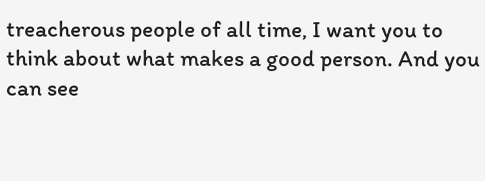treacherous people of all time, I want you to think about what makes a good person. And you can see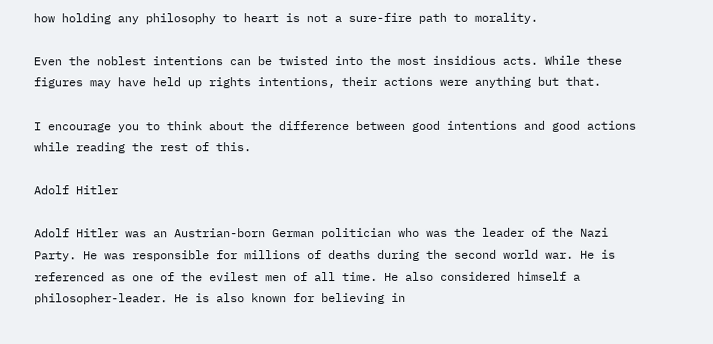how holding any philosophy to heart is not a sure-fire path to morality.

Even the noblest intentions can be twisted into the most insidious acts. While these figures may have held up rights intentions, their actions were anything but that.

I encourage you to think about the difference between good intentions and good actions while reading the rest of this.

Adolf Hitler

Adolf Hitler was an Austrian-born German politician who was the leader of the Nazi Party. He was responsible for millions of deaths during the second world war. He is referenced as one of the evilest men of all time. He also considered himself a philosopher-leader. He is also known for believing in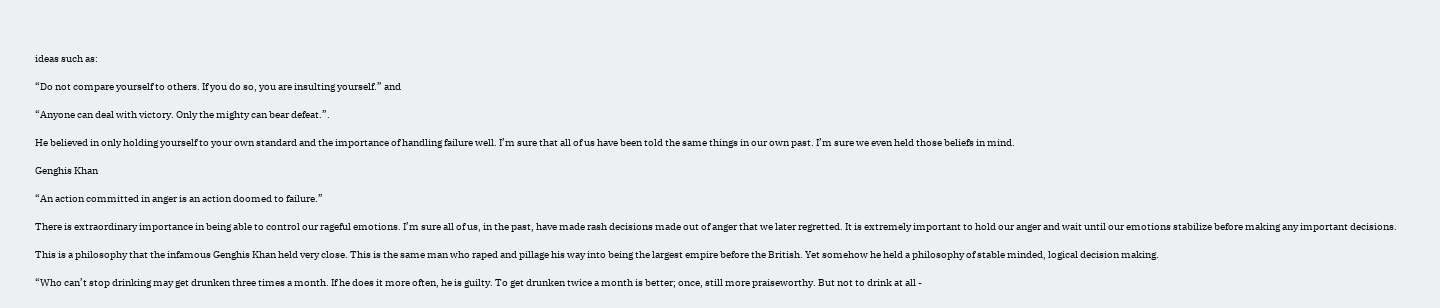ideas such as:

“Do not compare yourself to others. If you do so, you are insulting yourself.” and

“Anyone can deal with victory. Only the mighty can bear defeat.”.

He believed in only holding yourself to your own standard and the importance of handling failure well. I’m sure that all of us have been told the same things in our own past. I’m sure we even held those beliefs in mind.

Genghis Khan

“An action committed in anger is an action doomed to failure.”

There is extraordinary importance in being able to control our rageful emotions. I’m sure all of us, in the past, have made rash decisions made out of anger that we later regretted. It is extremely important to hold our anger and wait until our emotions stabilize before making any important decisions.

This is a philosophy that the infamous Genghis Khan held very close. This is the same man who raped and pillage his way into being the largest empire before the British. Yet somehow he held a philosophy of stable minded, logical decision making.

“Who can’t stop drinking may get drunken three times a month. If he does it more often, he is guilty. To get drunken twice a month is better; once, still more praiseworthy. But not to drink at all -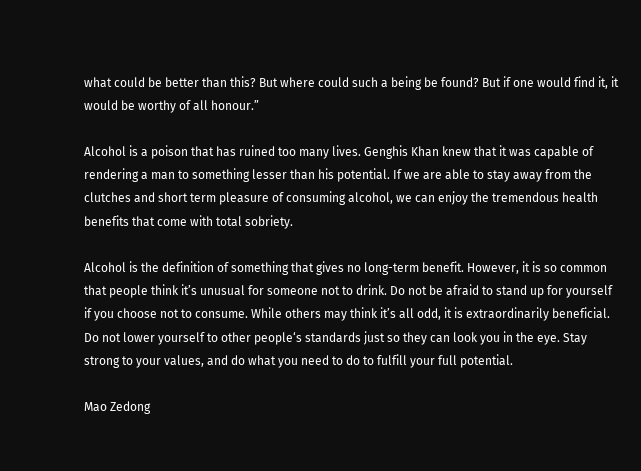what could be better than this? But where could such a being be found? But if one would find it, it would be worthy of all honour.”

Alcohol is a poison that has ruined too many lives. Genghis Khan knew that it was capable of rendering a man to something lesser than his potential. If we are able to stay away from the clutches and short term pleasure of consuming alcohol, we can enjoy the tremendous health benefits that come with total sobriety.

Alcohol is the definition of something that gives no long-term benefit. However, it is so common that people think it’s unusual for someone not to drink. Do not be afraid to stand up for yourself if you choose not to consume. While others may think it’s all odd, it is extraordinarily beneficial. Do not lower yourself to other people‘s standards just so they can look you in the eye. Stay strong to your values, and do what you need to do to fulfill your full potential.

Mao Zedong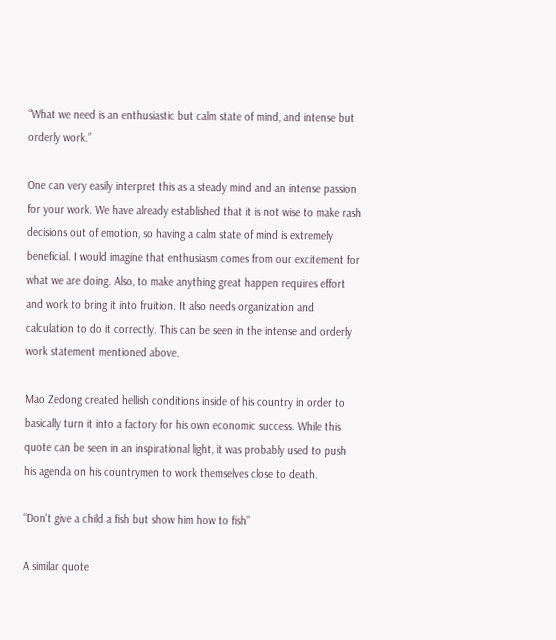“What we need is an enthusiastic but calm state of mind, and intense but orderly work.”

One can very easily interpret this as a steady mind and an intense passion for your work. We have already established that it is not wise to make rash decisions out of emotion, so having a calm state of mind is extremely beneficial. I would imagine that enthusiasm comes from our excitement for what we are doing. Also, to make anything great happen requires effort and work to bring it into fruition. It also needs organization and calculation to do it correctly. This can be seen in the intense and orderly work statement mentioned above.

Mao Zedong created hellish conditions inside of his country in order to basically turn it into a factory for his own economic success. While this quote can be seen in an inspirational light, it was probably used to push his agenda on his countrymen to work themselves close to death.

“Don't give a child a fish but show him how to fish”

A similar quote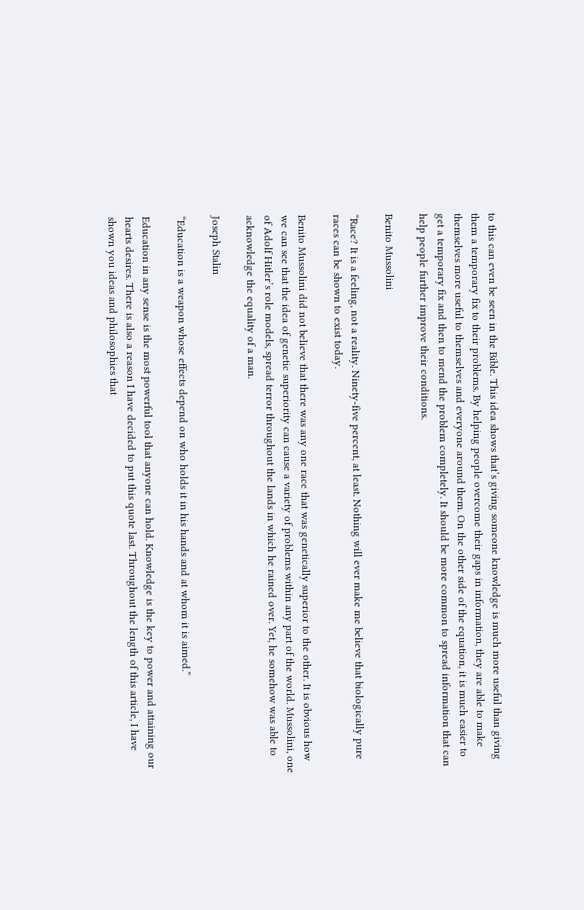to this can even be seen in the Bible. This idea shows that’s giving someone knowledge is much more useful than giving them a temporary fix to their problems. By helping people overcome their gaps in information, they are able to make themselves more useful to themselves and everyone around them. On the other side of the equation, it is much easier to get a temporary fix and then to mend the problem completely. It should be more common to spread information that can help people further improve their conditions.

Benito Mussolini

“Race? It is a feeling, not a reality. Ninety-five percent, at least. Nothing will ever make me believe that biologically pure races can be shown to exist today.

Benito Mussolini did not believe that there was any one race that was genetically superior to the other. It is obvious how we can see that the idea of genetic superiority can cause a variety of problems within any part of the world. Mussolini, one of Adolf Hitler’s role models, spread terror throughout the lands in which he rained over. Yet, he somehow was able to acknowledge the equality of a man.

Joseph Stalin

“Education is a weapon whose effects depend on who holds it in his hands and at whom it is aimed.”

Education in any sense is the most powerful tool that anyone can hold. Knowledge is the key to power and attaining our hearts desires. There is also a reason I have decided to put this quote last. Throughout the length of this article, I have shown you ideas and philosophies that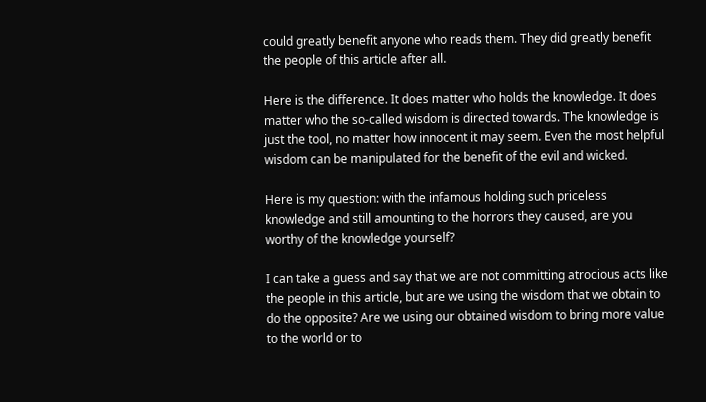could greatly benefit anyone who reads them. They did greatly benefit the people of this article after all.

Here is the difference. It does matter who holds the knowledge. It does matter who the so-called wisdom is directed towards. The knowledge is just the tool, no matter how innocent it may seem. Even the most helpful wisdom can be manipulated for the benefit of the evil and wicked.

Here is my question: with the infamous holding such priceless knowledge and still amounting to the horrors they caused, are you worthy of the knowledge yourself?

I can take a guess and say that we are not committing atrocious acts like the people in this article, but are we using the wisdom that we obtain to do the opposite? Are we using our obtained wisdom to bring more value to the world or to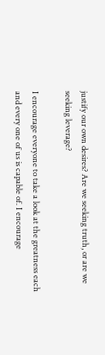justify our own desires? Are we seeking truth, or are we seeking leverage?

I encourage everyone to take a look at the greatness each and every one of us is capable of. I encourage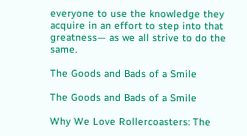everyone to use the knowledge they acquire in an effort to step into that greatness— as we all strive to do the same.

The Goods and Bads of a Smile

The Goods and Bads of a Smile

Why We Love Rollercoasters: The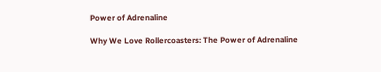Power of Adrenaline

Why We Love Rollercoasters: The Power of Adrenaline